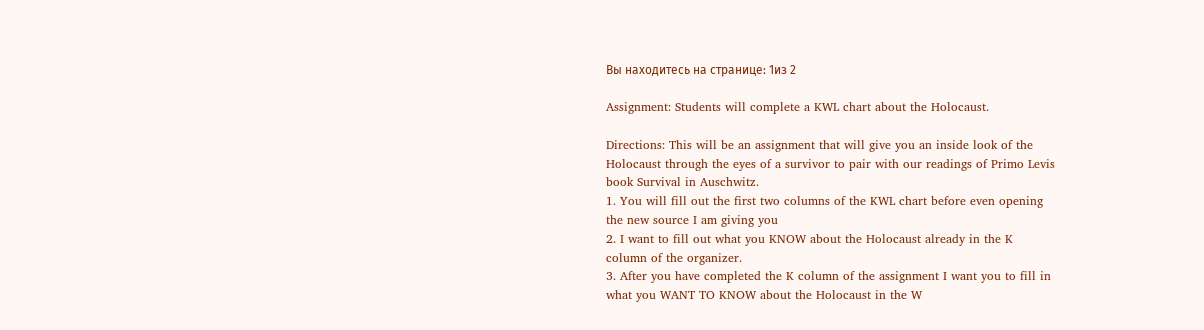Вы находитесь на странице: 1из 2

Assignment: Students will complete a KWL chart about the Holocaust.

Directions: This will be an assignment that will give you an inside look of the
Holocaust through the eyes of a survivor to pair with our readings of Primo Levis
book Survival in Auschwitz.
1. You will fill out the first two columns of the KWL chart before even opening
the new source I am giving you
2. I want to fill out what you KNOW about the Holocaust already in the K
column of the organizer.
3. After you have completed the K column of the assignment I want you to fill in
what you WANT TO KNOW about the Holocaust in the W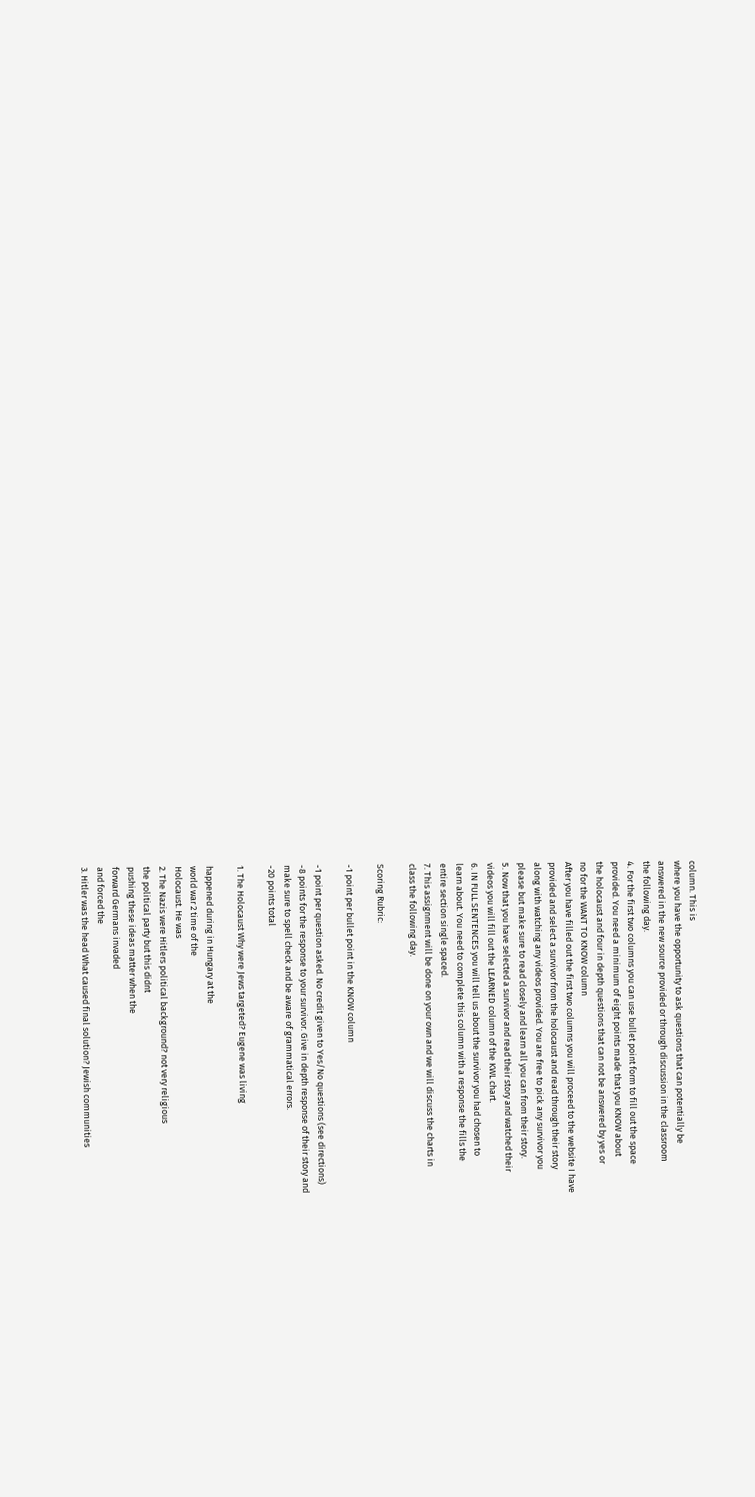column. This is
where you have the opportunity to ask questions that can potentially be
answered in the new source provided or through discussion in the classroom
the following day.
4. For the first two columns you can use bullet point form to fill out the space
provided. You need a minimum of eight points made that you KNOW about
the holocaust and four in depth questions that can not be answered by yes or
no for the WANT TO KNOW column
After you have filled out the first two columns you will proceed to the website I have
provided and select a survivor from the holocaust and read through their story
along with watching any videos provided. You are free to pick any survivor you
please but make sure to read closely and learn all you can from their story.
5. Now that you have selected a survivor and read their story and watched their
videos you will fill out the LEARNED column of the KWL chart.
6. IN FULL SENTENCES you will tell us about the survivor you had chosen to
learn about. You need to complete this column with a response the fills the
entire section single spaced.
7. This assignment will be done on your own and we will discuss the charts in
class the following day.

Scoring Rubric:

-1 point per bullet point in the KNOW column

-1 point per question asked. No credit given to Yes/No questions (see directions)
-8 points for the response to your survivor. Give in depth response of their story and
make sure to spell check and be aware of grammatical errors.
-20 points total

1. The Holocaust Why were Jews targeted? Eugene was living

happened during in Hungary at the
world war 2 time of the
Holocaust. He was
2. The Nazis were Hitlers political background? not very religious
the political party but this didnt
pushing these ideas matter when the
forward Germans invaded
and forced the
3. Hitler was the head What caused final solution? Jewish communities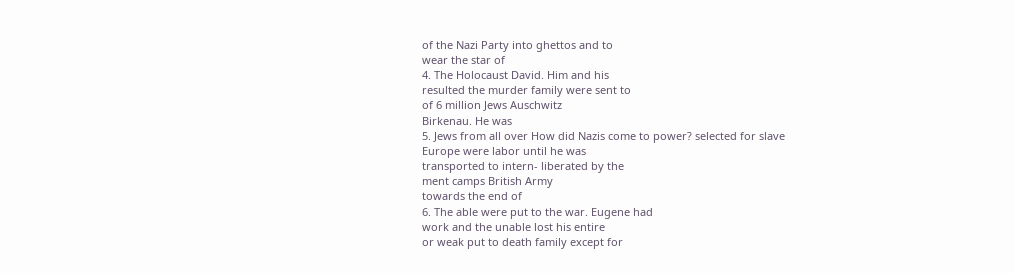of the Nazi Party into ghettos and to
wear the star of
4. The Holocaust David. Him and his
resulted the murder family were sent to
of 6 million Jews Auschwitz
Birkenau. He was
5. Jews from all over How did Nazis come to power? selected for slave
Europe were labor until he was
transported to intern- liberated by the
ment camps British Army
towards the end of
6. The able were put to the war. Eugene had
work and the unable lost his entire
or weak put to death family except for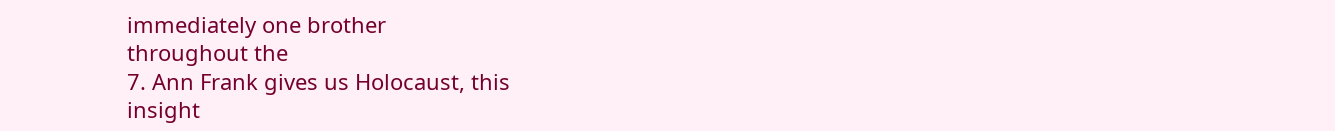immediately one brother
throughout the
7. Ann Frank gives us Holocaust, this
insight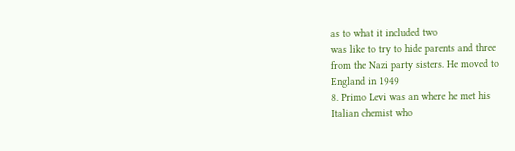as to what it included two
was like to try to hide parents and three
from the Nazi party sisters. He moved to
England in 1949
8. Primo Levi was an where he met his
Italian chemist who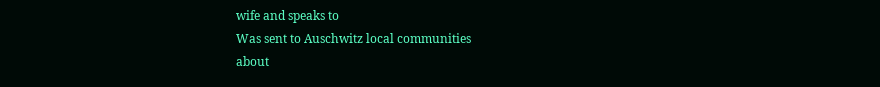wife and speaks to
Was sent to Auschwitz local communities
about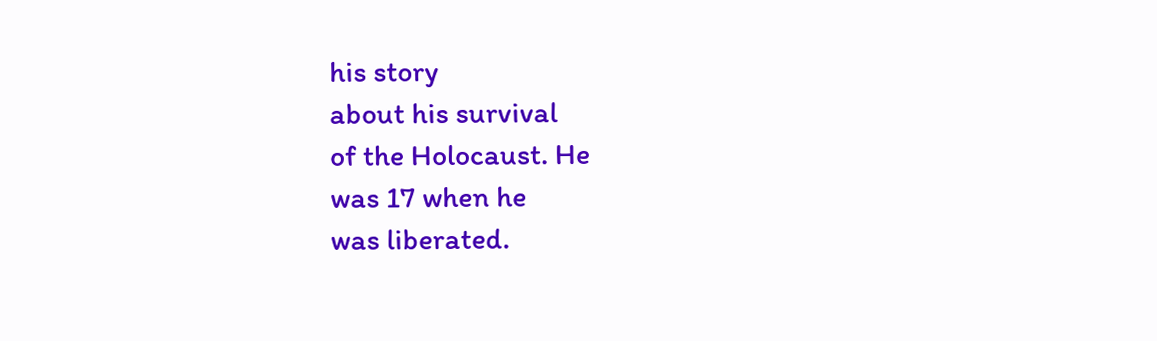his story
about his survival
of the Holocaust. He
was 17 when he
was liberated.